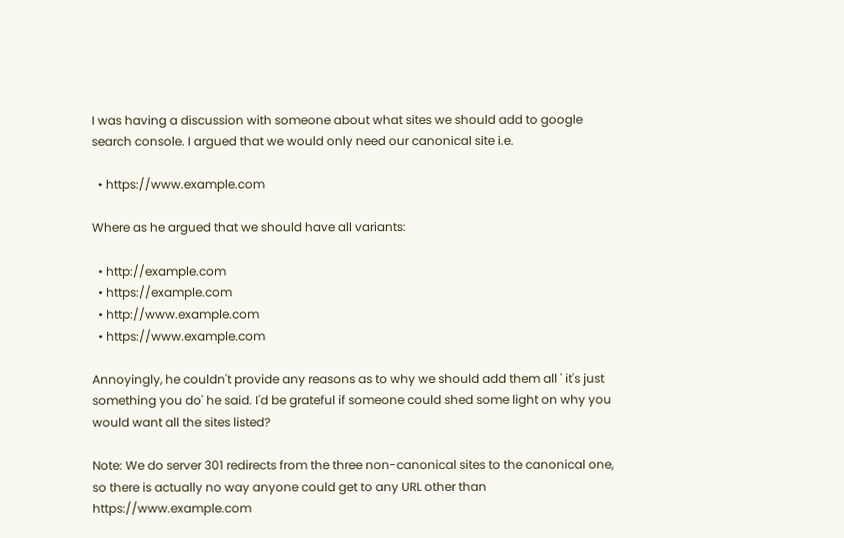I was having a discussion with someone about what sites we should add to google search console. I argued that we would only need our canonical site i.e.

  • https://www.example.com

Where as he argued that we should have all variants:

  • http://example.com
  • https://example.com
  • http://www.example.com
  • https://www.example.com

Annoyingly, he couldn't provide any reasons as to why we should add them all ' it's just something you do' he said. I'd be grateful if someone could shed some light on why you would want all the sites listed?

Note: We do server 301 redirects from the three non-canonical sites to the canonical one, so there is actually no way anyone could get to any URL other than https://www.example.com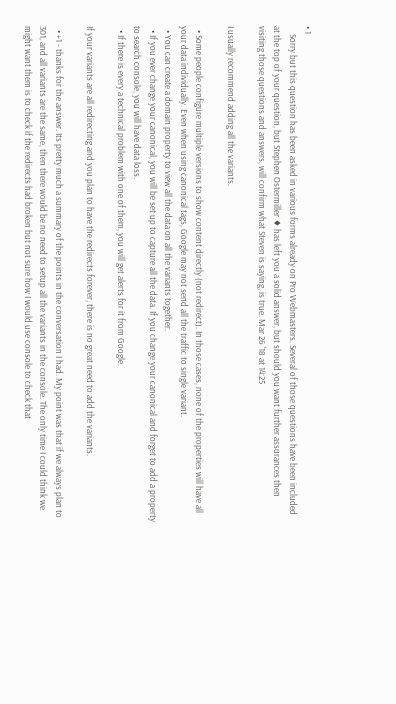• 1
    Sorry but this question has been asked in various forms already on Pro Webmasters. Several of those questions have been included at the top of your question, but Stephen Ostermiller ♦ has left you a solid answer, but should you want further assurances then visiting those questions and answers, will confirm what Steven is saying, is true. Mar 26 '18 at 14:25

I usually recommend adding all the variants.

  • Some people configure multiple versions to show content directly (not redirect). In those cases, none of the properties will have all your data individually. Even when using canonical tags, Google may not send all the traffic to single variant.
  • You can create a domain property to view all the data on all the variants together.
  • If you ever change your canonical, you will be set up to capture all the data. If you change your canonical and forget to add a property to search console, you will have data loss.
  • If there is every a technical problem with one of them, you will get alerts for it from Google.

If your variants are all redirecting and you plan to have the redirects forever, there is no great need to add the variants.

  • +1 - thanks for the answer. Its pretty much a summary of the points in the conversation I had. My point was that if we always plan to 301, and all variants are the same, then there would be no need to setup all the variants in the console. The only time I could think we might want them is to check if the redirects had broken but not sure how I would use console to check that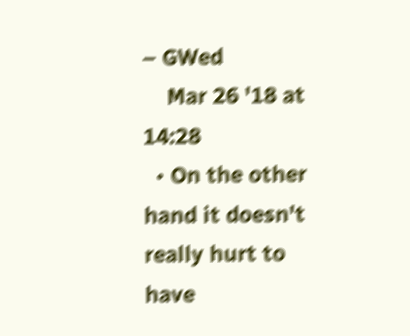– GWed
    Mar 26 '18 at 14:28
  • On the other hand it doesn't really hurt to have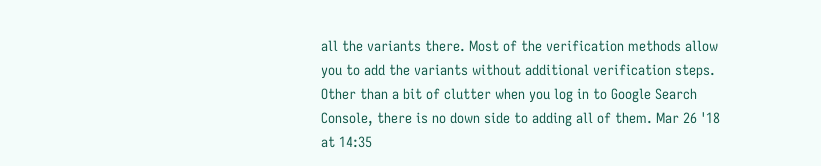all the variants there. Most of the verification methods allow you to add the variants without additional verification steps. Other than a bit of clutter when you log in to Google Search Console, there is no down side to adding all of them. Mar 26 '18 at 14:35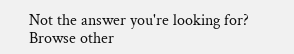Not the answer you're looking for? Browse other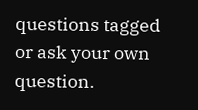questions tagged or ask your own question.